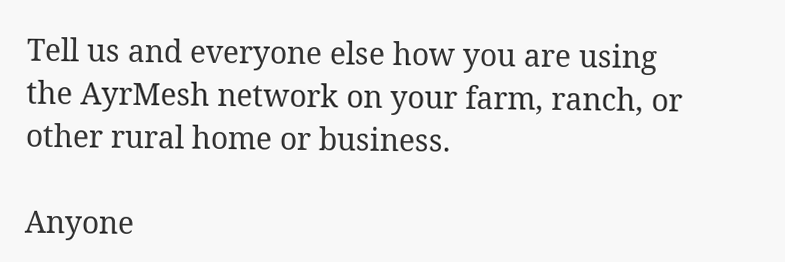Tell us and everyone else how you are using the AyrMesh network on your farm, ranch, or other rural home or business.

Anyone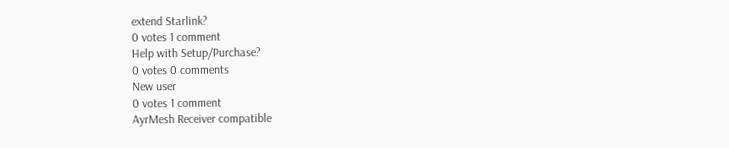extend Starlink?
0 votes 1 comment
Help with Setup/Purchase?
0 votes 0 comments
New user
0 votes 1 comment
AyrMesh Receiver compatible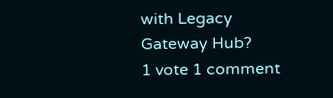with Legacy Gateway Hub?
1 vote 1 comment